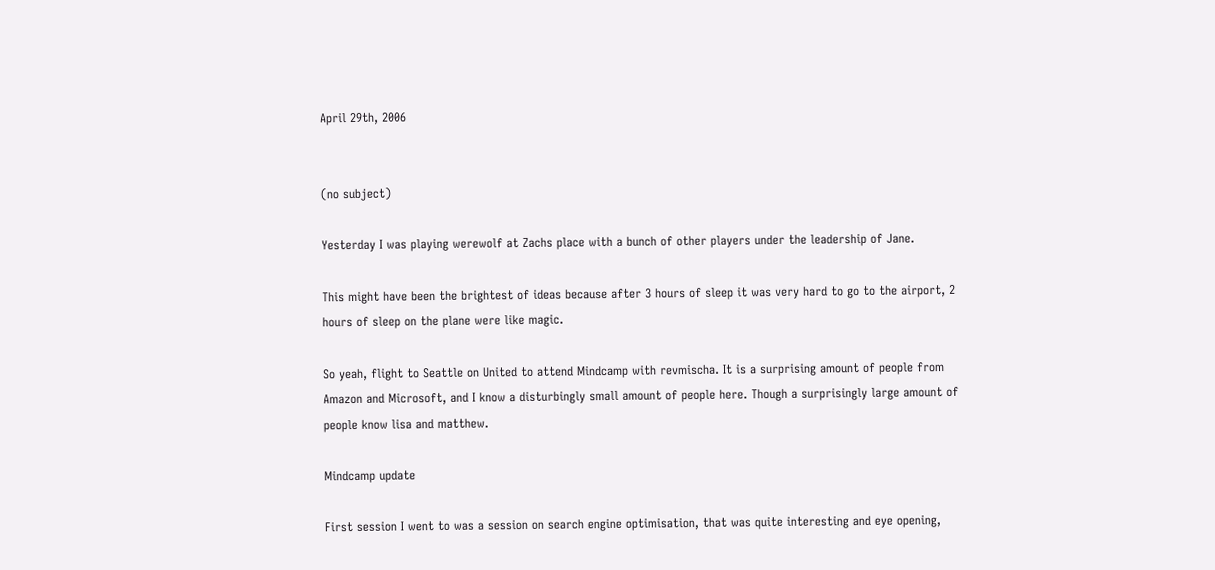April 29th, 2006


(no subject)

Yesterday I was playing werewolf at Zachs place with a bunch of other players under the leadership of Jane.

This might have been the brightest of ideas because after 3 hours of sleep it was very hard to go to the airport, 2 hours of sleep on the plane were like magic.

So yeah, flight to Seattle on United to attend Mindcamp with revmischa. It is a surprising amount of people from Amazon and Microsoft, and I know a disturbingly small amount of people here. Though a surprisingly large amount of people know lisa and matthew.

Mindcamp update

First session I went to was a session on search engine optimisation, that was quite interesting and eye opening,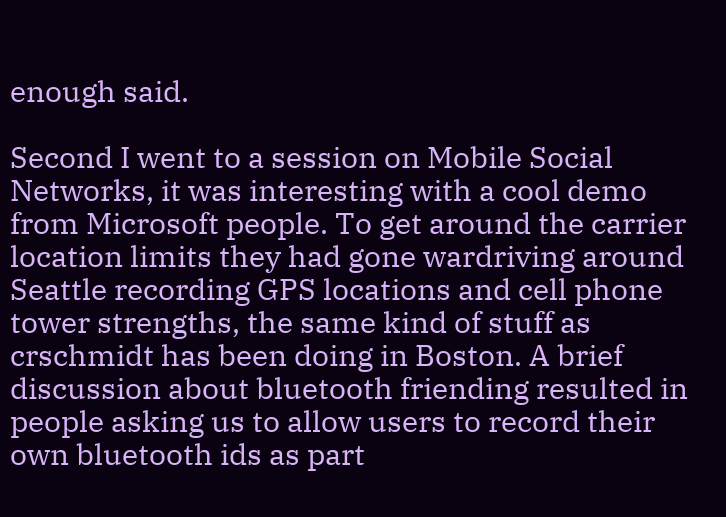enough said.

Second I went to a session on Mobile Social Networks, it was interesting with a cool demo from Microsoft people. To get around the carrier location limits they had gone wardriving around Seattle recording GPS locations and cell phone tower strengths, the same kind of stuff as crschmidt has been doing in Boston. A brief discussion about bluetooth friending resulted in people asking us to allow users to record their own bluetooth ids as part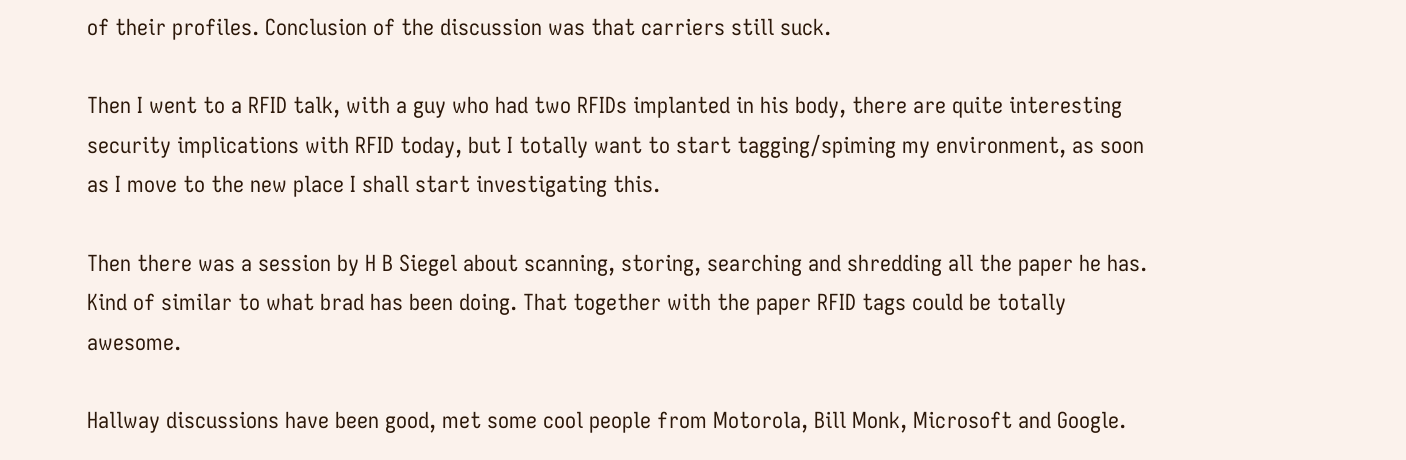of their profiles. Conclusion of the discussion was that carriers still suck.

Then I went to a RFID talk, with a guy who had two RFIDs implanted in his body, there are quite interesting security implications with RFID today, but I totally want to start tagging/spiming my environment, as soon as I move to the new place I shall start investigating this.

Then there was a session by H B Siegel about scanning, storing, searching and shredding all the paper he has. Kind of similar to what brad has been doing. That together with the paper RFID tags could be totally awesome.

Hallway discussions have been good, met some cool people from Motorola, Bill Monk, Microsoft and Google.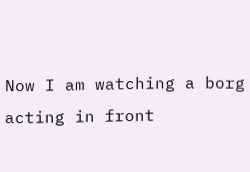Now I am watching a borg acting in front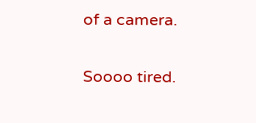of a camera.

Soooo tired.